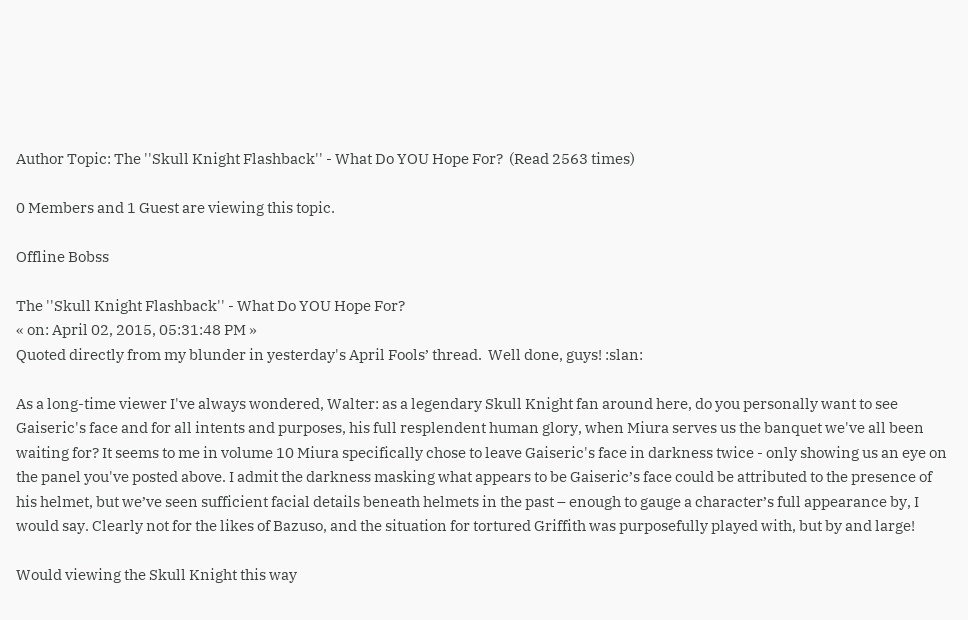Author Topic: The ''Skull Knight Flashback'' - What Do YOU Hope For?  (Read 2563 times)

0 Members and 1 Guest are viewing this topic.

Offline Bobss

The ''Skull Knight Flashback'' - What Do YOU Hope For?
« on: April 02, 2015, 05:31:48 PM »
Quoted directly from my blunder in yesterday's April Fools’ thread.  Well done, guys! :slan:

As a long-time viewer I've always wondered, Walter: as a legendary Skull Knight fan around here, do you personally want to see Gaiseric's face and for all intents and purposes, his full resplendent human glory, when Miura serves us the banquet we've all been waiting for? It seems to me in volume 10 Miura specifically chose to leave Gaiseric's face in darkness twice - only showing us an eye on the panel you've posted above. I admit the darkness masking what appears to be Gaiseric’s face could be attributed to the presence of his helmet, but we’ve seen sufficient facial details beneath helmets in the past – enough to gauge a character’s full appearance by, I would say. Clearly not for the likes of Bazuso, and the situation for tortured Griffith was purposefully played with, but by and large!

Would viewing the Skull Knight this way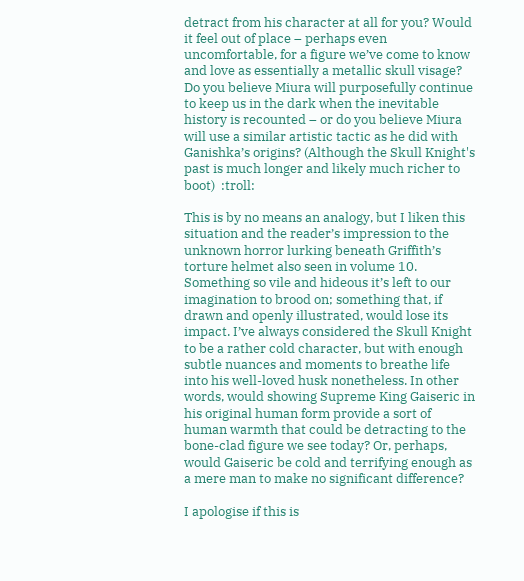detract from his character at all for you? Would it feel out of place – perhaps even uncomfortable, for a figure we’ve come to know and love as essentially a metallic skull visage? Do you believe Miura will purposefully continue to keep us in the dark when the inevitable history is recounted – or do you believe Miura will use a similar artistic tactic as he did with Ganishka’s origins? (Although the Skull Knight's past is much longer and likely much richer to boot)  :troll:

This is by no means an analogy, but I liken this situation and the reader’s impression to the unknown horror lurking beneath Griffith’s torture helmet also seen in volume 10. Something so vile and hideous it’s left to our imagination to brood on; something that, if drawn and openly illustrated, would lose its impact. I’ve always considered the Skull Knight to be a rather cold character, but with enough subtle nuances and moments to breathe life into his well-loved husk nonetheless. In other words, would showing Supreme King Gaiseric in his original human form provide a sort of human warmth that could be detracting to the bone-clad figure we see today? Or, perhaps, would Gaiseric be cold and terrifying enough as a mere man to make no significant difference?

I apologise if this is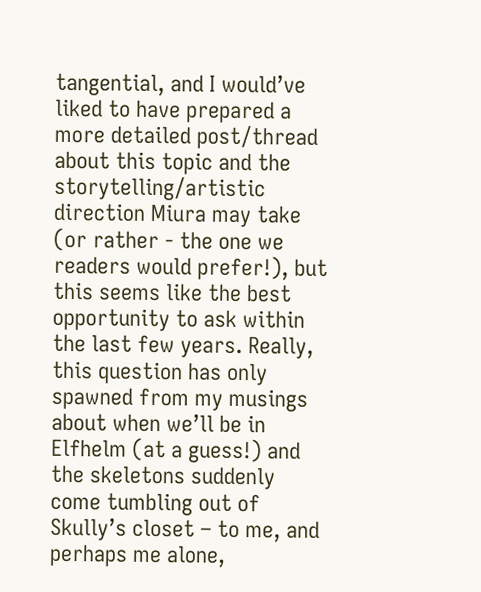tangential, and I would’ve liked to have prepared a more detailed post/thread about this topic and the storytelling/artistic direction Miura may take (or rather - the one we readers would prefer!), but this seems like the best opportunity to ask within the last few years. Really, this question has only spawned from my musings about when we’ll be in Elfhelm (at a guess!) and the skeletons suddenly come tumbling out of Skully’s closet – to me, and perhaps me alone,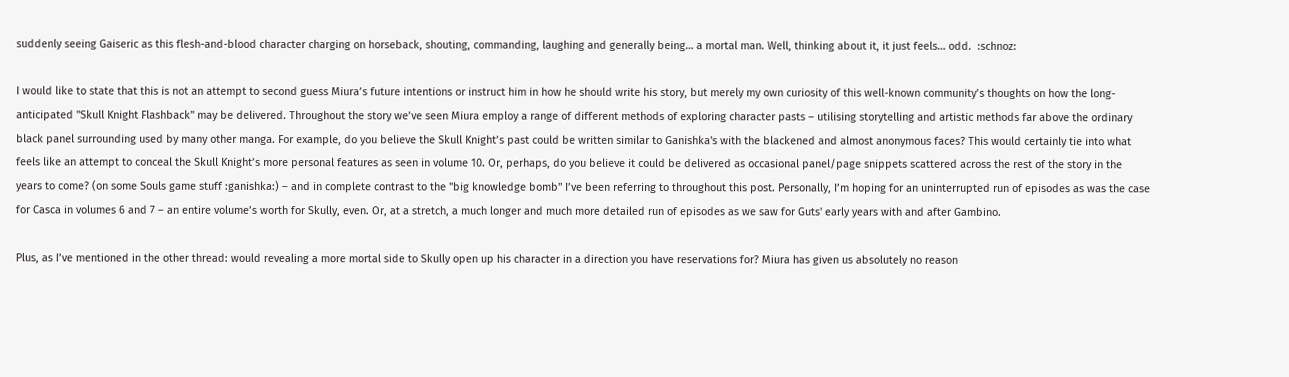suddenly seeing Gaiseric as this flesh-and-blood character charging on horseback, shouting, commanding, laughing and generally being… a mortal man. Well, thinking about it, it just feels… odd.  :schnoz:

I would like to state that this is not an attempt to second guess Miura’s future intentions or instruct him in how he should write his story, but merely my own curiosity of this well-known community’s thoughts on how the long-anticipated ''Skull Knight Flashback'' may be delivered. Throughout the story we’ve seen Miura employ a range of different methods of exploring character pasts – utilising storytelling and artistic methods far above the ordinary black panel surrounding used by many other manga. For example, do you believe the Skull Knight’s past could be written similar to Ganishka's with the blackened and almost anonymous faces? This would certainly tie into what feels like an attempt to conceal the Skull Knight’s more personal features as seen in volume 10. Or, perhaps, do you believe it could be delivered as occasional panel/page snippets scattered across the rest of the story in the years to come? (on some Souls game stuff :ganishka:) – and in complete contrast to the ''big knowledge bomb'' I’ve been referring to throughout this post. Personally, I’m hoping for an uninterrupted run of episodes as was the case for Casca in volumes 6 and 7 – an entire volume’s worth for Skully, even. Or, at a stretch, a much longer and much more detailed run of episodes as we saw for Guts' early years with and after Gambino.

Plus, as I’ve mentioned in the other thread: would revealing a more mortal side to Skully open up his character in a direction you have reservations for? Miura has given us absolutely no reason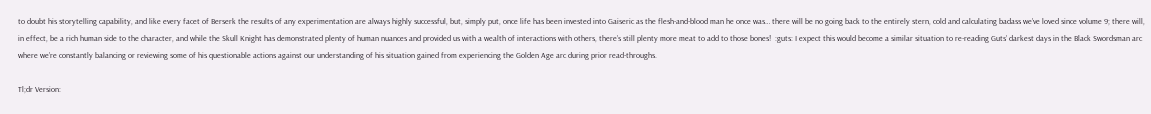to doubt his storytelling capability, and like every facet of Berserk the results of any experimentation are always highly successful, but, simply put, once life has been invested into Gaiseric as the flesh-and-blood man he once was… there will be no going back to the entirely stern, cold and calculating badass we’ve loved since volume 9; there will, in effect, be a rich human side to the character, and while the Skull Knight has demonstrated plenty of human nuances and provided us with a wealth of interactions with others, there’s still plenty more meat to add to those bones!  :guts: I expect this would become a similar situation to re-reading Guts’ darkest days in the Black Swordsman arc where we’re constantly balancing or reviewing some of his questionable actions against our understanding of his situation gained from experiencing the Golden Age arc during prior read-throughs.

Tl;dr Version: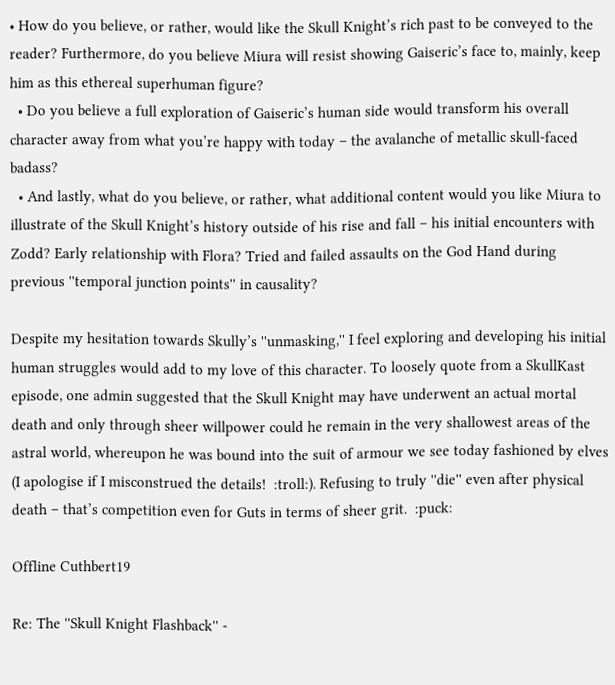• How do you believe, or rather, would like the Skull Knight’s rich past to be conveyed to the reader? Furthermore, do you believe Miura will resist showing Gaiseric’s face to, mainly, keep him as this ethereal superhuman figure?
  • Do you believe a full exploration of Gaiseric’s human side would transform his overall character away from what you’re happy with today – the avalanche of metallic skull-faced badass?
  • And lastly, what do you believe, or rather, what additional content would you like Miura to illustrate of the Skull Knight’s history outside of his rise and fall – his initial encounters with Zodd? Early relationship with Flora? Tried and failed assaults on the God Hand during previous ''temporal junction points'' in causality?

Despite my hesitation towards Skully’s ''unmasking,'' I feel exploring and developing his initial human struggles would add to my love of this character. To loosely quote from a SkullKast episode, one admin suggested that the Skull Knight may have underwent an actual mortal death and only through sheer willpower could he remain in the very shallowest areas of the astral world, whereupon he was bound into the suit of armour we see today fashioned by elves (I apologise if I misconstrued the details!  :troll:). Refusing to truly ''die'' even after physical death – that’s competition even for Guts in terms of sheer grit.  :puck:

Offline Cuthbert19

Re: The ''Skull Knight Flashback'' -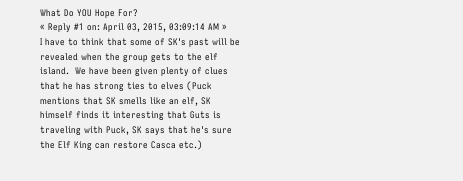What Do YOU Hope For?
« Reply #1 on: April 03, 2015, 03:09:14 AM »
I have to think that some of SK's past will be revealed when the group gets to the elf island.  We have been given plenty of clues that he has strong ties to elves (Puck mentions that SK smells like an elf, SK himself finds it interesting that Guts is traveling with Puck, SK says that he's sure the Elf King can restore Casca etc.)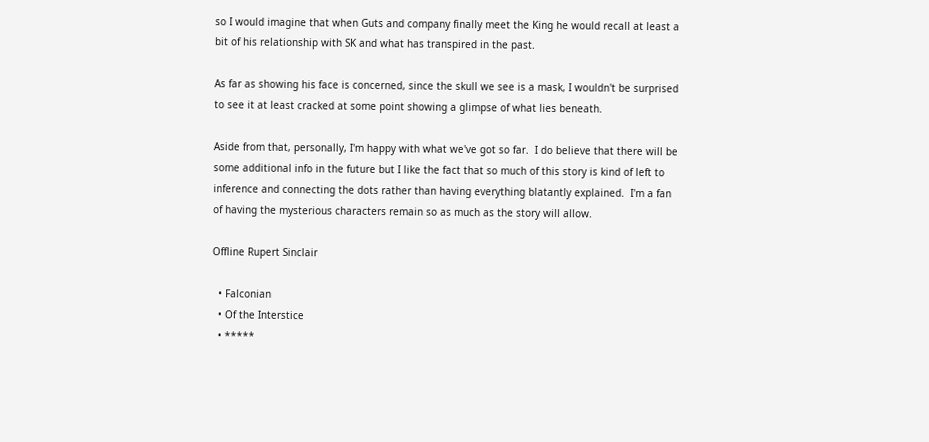so I would imagine that when Guts and company finally meet the King he would recall at least a bit of his relationship with SK and what has transpired in the past.

As far as showing his face is concerned, since the skull we see is a mask, I wouldn't be surprised to see it at least cracked at some point showing a glimpse of what lies beneath.

Aside from that, personally, I'm happy with what we've got so far.  I do believe that there will be some additional info in the future but I like the fact that so much of this story is kind of left to inference and connecting the dots rather than having everything blatantly explained.  I'm a fan of having the mysterious characters remain so as much as the story will allow.

Offline Rupert Sinclair

  • Falconian
  • Of the Interstice
  • *****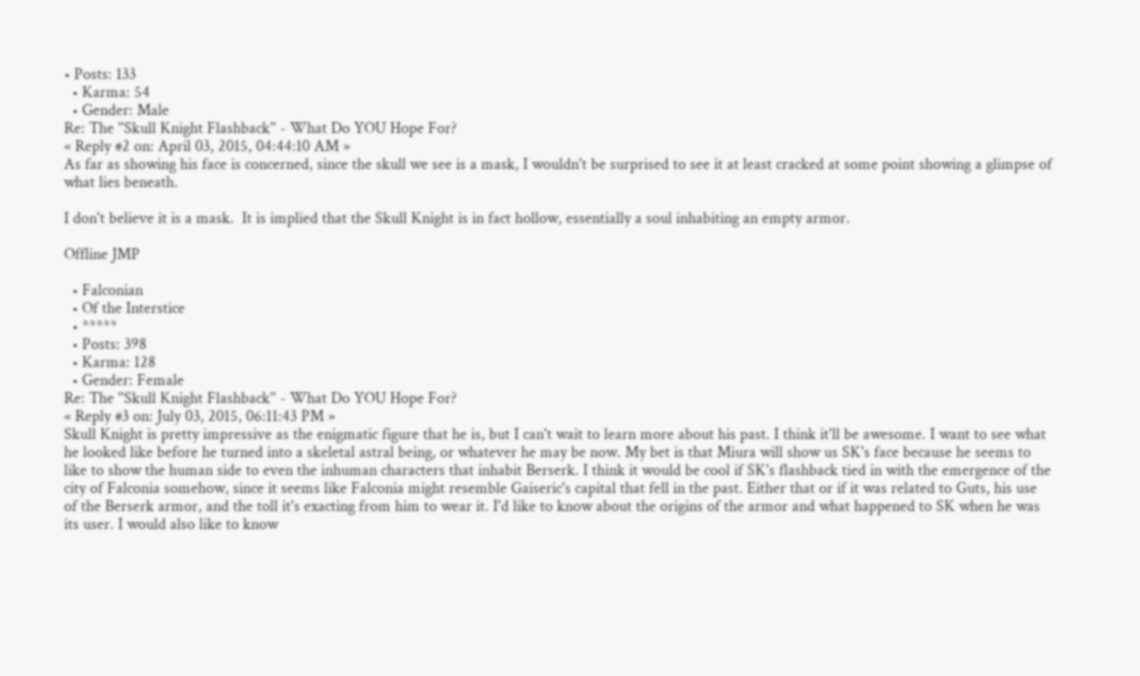• Posts: 133
  • Karma: 54
  • Gender: Male
Re: The ''Skull Knight Flashback'' - What Do YOU Hope For?
« Reply #2 on: April 03, 2015, 04:44:10 AM »
As far as showing his face is concerned, since the skull we see is a mask, I wouldn't be surprised to see it at least cracked at some point showing a glimpse of what lies beneath.

I don't believe it is a mask.  It is implied that the Skull Knight is in fact hollow, essentially a soul inhabiting an empty armor.

Offline JMP

  • Falconian
  • Of the Interstice
  • *****
  • Posts: 398
  • Karma: 128
  • Gender: Female
Re: The ''Skull Knight Flashback'' - What Do YOU Hope For?
« Reply #3 on: July 03, 2015, 06:11:43 PM »
Skull Knight is pretty impressive as the enigmatic figure that he is, but I can't wait to learn more about his past. I think it'll be awesome. I want to see what he looked like before he turned into a skeletal astral being, or whatever he may be now. My bet is that Miura will show us SK's face because he seems to like to show the human side to even the inhuman characters that inhabit Berserk. I think it would be cool if SK's flashback tied in with the emergence of the city of Falconia somehow, since it seems like Falconia might resemble Gaiseric's capital that fell in the past. Either that or if it was related to Guts, his use of the Berserk armor, and the toll it's exacting from him to wear it. I'd like to know about the origins of the armor and what happened to SK when he was its user. I would also like to know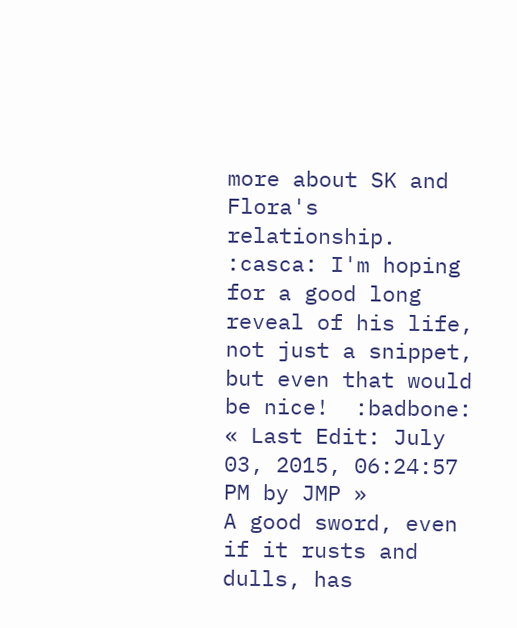more about SK and Flora's relationship. :casca: I'm hoping for a good long reveal of his life, not just a snippet, but even that would be nice!  :badbone:
« Last Edit: July 03, 2015, 06:24:57 PM by JMP »
A good sword, even if it rusts and dulls, has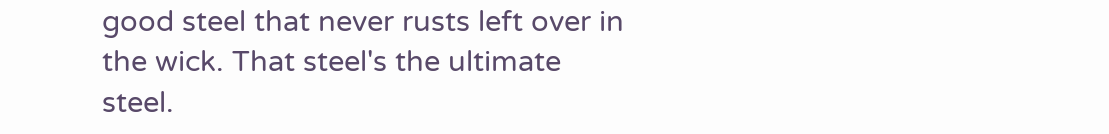good steel that never rusts left over in the wick. That steel's the ultimate steel.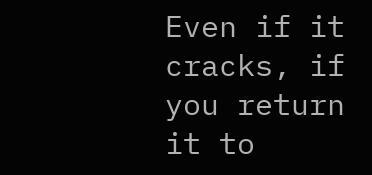Even if it cracks, if you return it to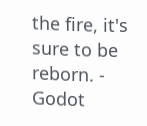the fire, it's sure to be reborn. - Godot